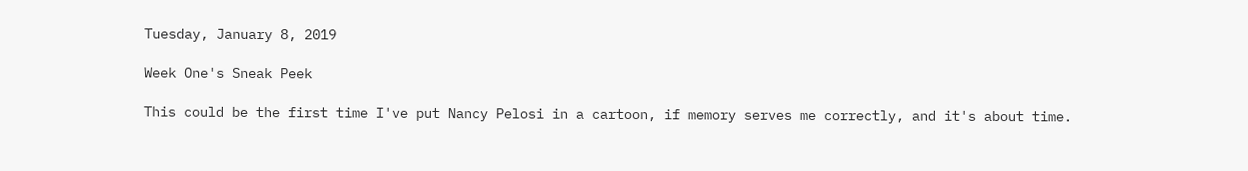Tuesday, January 8, 2019

Week One's Sneak Peek

This could be the first time I've put Nancy Pelosi in a cartoon, if memory serves me correctly, and it's about time.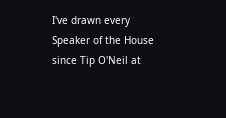I've drawn every Speaker of the House since Tip O'Neil at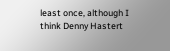least once, although I think Denny Hastert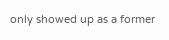only showed up as a former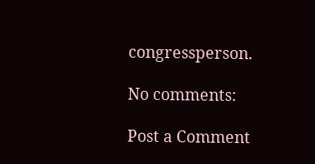congressperson.

No comments:

Post a Comment